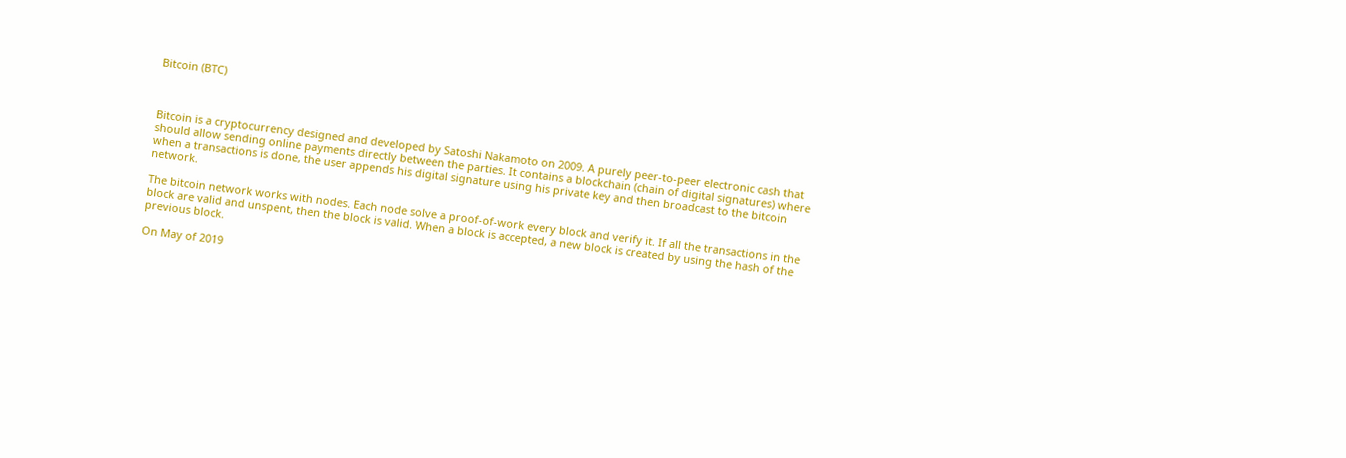Bitcoin (BTC)



Bitcoin is a cryptocurrency designed and developed by Satoshi Nakamoto on 2009. A purely peer-to-peer electronic cash that should allow sending online payments directly between the parties. It contains a blockchain (chain of digital signatures) where when a transactions is done, the user appends his digital signature using his private key and then broadcast to the bitcoin network.

The bitcoin network works with nodes. Each node solve a proof-of-work every block and verify it. If all the transactions in the block are valid and unspent, then the block is valid. When a block is accepted, a new block is created by using the hash of the previous block.

On May of 2019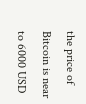the price of Bitcoin is near to 6000 USD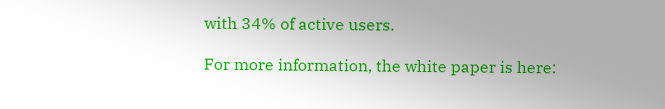with 34% of active users.

For more information, the white paper is here: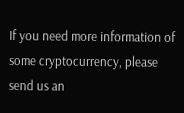If you need more information of some cryptocurrency, please send us an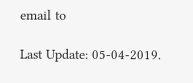email to

Last Update: 05-04-2019.